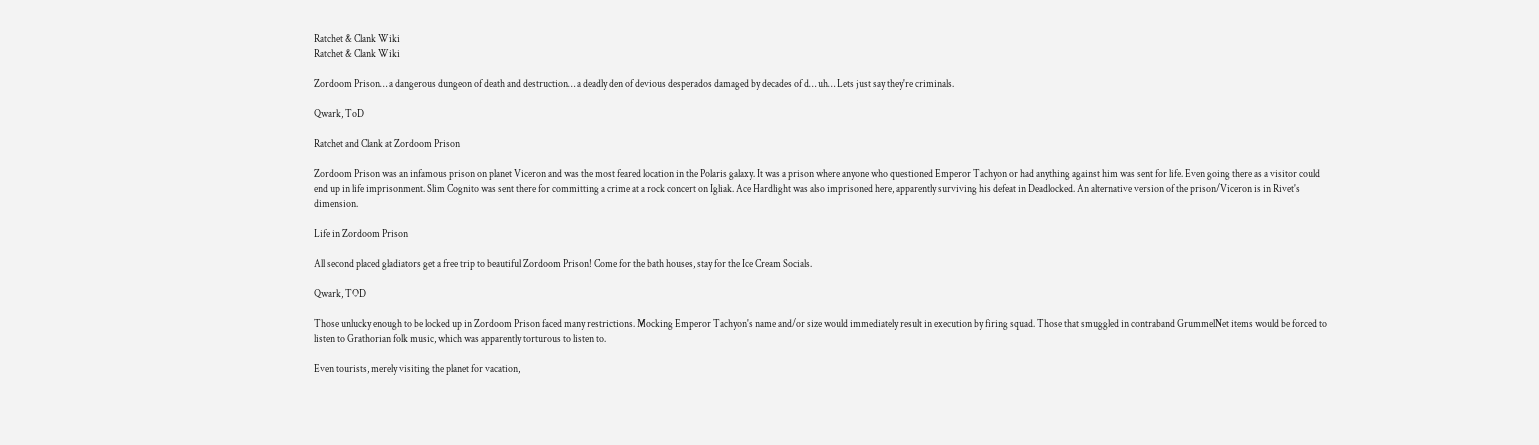Ratchet & Clank Wiki
Ratchet & Clank Wiki

Zordoom Prison… a dangerous dungeon of death and destruction… a deadly den of devious desperados damaged by decades of d… uh… Lets just say they're criminals.

Qwark, ToD

Ratchet and Clank at Zordoom Prison

Zordoom Prison was an infamous prison on planet Viceron and was the most feared location in the Polaris galaxy. It was a prison where anyone who questioned Emperor Tachyon or had anything against him was sent for life. Even going there as a visitor could end up in life imprisonment. Slim Cognito was sent there for committing a crime at a rock concert on Igliak. Ace Hardlight was also imprisoned here, apparently surviving his defeat in Deadlocked. An alternative version of the prison/Viceron is in Rivet's dimension.

Life in Zordoom Prison

All second placed gladiators get a free trip to beautiful Zordoom Prison! Come for the bath houses, stay for the Ice Cream Socials.

Qwark, TOD

Those unlucky enough to be locked up in Zordoom Prison faced many restrictions. Mocking Emperor Tachyon's name and/or size would immediately result in execution by firing squad. Those that smuggled in contraband GrummelNet items would be forced to listen to Grathorian folk music, which was apparently torturous to listen to.

Even tourists, merely visiting the planet for vacation,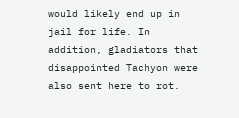would likely end up in jail for life. In addition, gladiators that disappointed Tachyon were also sent here to rot.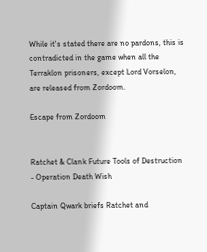While it's stated there are no pardons, this is contradicted in the game when all the Terraklon prisoners, except Lord Vorselon, are released from Zordoom.

Escape from Zordoom


Ratchet & Clank Future Tools of Destruction - Operation Death Wish

Captain Qwark briefs Ratchet and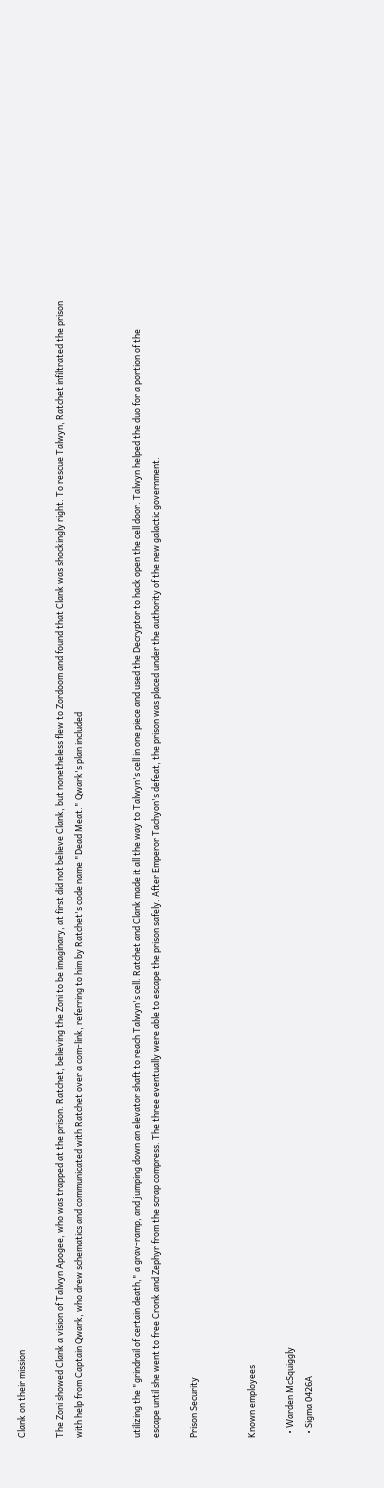Clank on their mission

The Zoni showed Clank a vision of Talwyn Apogee, who was trapped at the prison. Ratchet, believing the Zoni to be imaginary, at first did not believe Clank, but nonetheless flew to Zordoom and found that Clank was shockingly right. To rescue Talwyn, Ratchet infiltrated the prison with help from Captain Qwark, who drew schematics and communicated with Ratchet over a com-link, referring to him by Ratchet's code name "Dead Meat." Qwark's plan included


utilizing the "grindrail of certain death," a grav-ramp, and jumping down an elevator shaft to reach Talwyn's cell. Ratchet and Clank made it all the way to Talwyn's cell in one piece and used the Decryptor to hack open the cell door. Talwyn helped the duo for a portion of the escape until she went to free Cronk and Zephyr from the scrap compress. The three eventually were able to escape the prison safely. After Emperor Tachyon's defeat, the prison was placed under the authority of the new galactic government.

Prison Security


Known employees

  • Warden McSquiggly
  • Sigma 0426A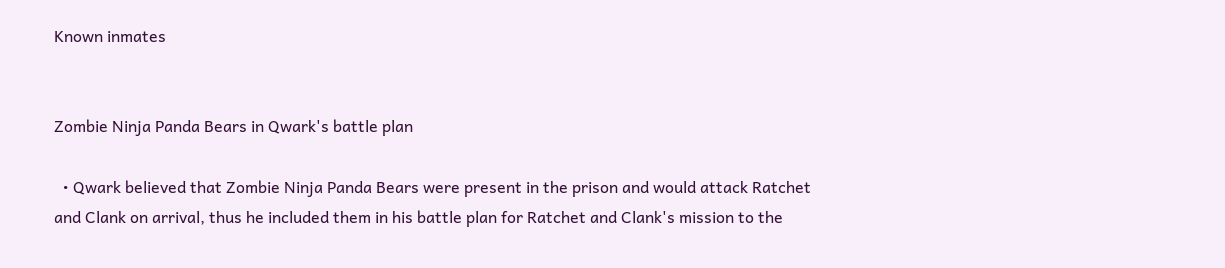Known inmates


Zombie Ninja Panda Bears in Qwark's battle plan

  • Qwark believed that Zombie Ninja Panda Bears were present in the prison and would attack Ratchet and Clank on arrival, thus he included them in his battle plan for Ratchet and Clank's mission to the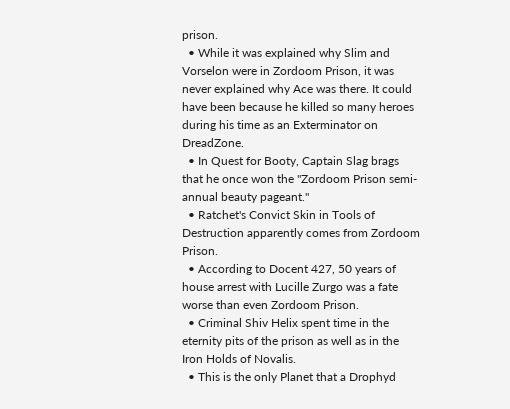prison.
  • While it was explained why Slim and Vorselon were in Zordoom Prison, it was never explained why Ace was there. It could have been because he killed so many heroes during his time as an Exterminator on DreadZone.
  • In Quest for Booty, Captain Slag brags that he once won the "Zordoom Prison semi-annual beauty pageant."
  • Ratchet's Convict Skin in Tools of Destruction apparently comes from Zordoom Prison.
  • According to Docent 427, 50 years of house arrest with Lucille Zurgo was a fate worse than even Zordoom Prison.
  • Criminal Shiv Helix spent time in the eternity pits of the prison as well as in the Iron Holds of Novalis.
  • This is the only Planet that a Drophyd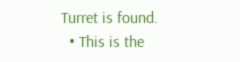Turret is found.
  • This is the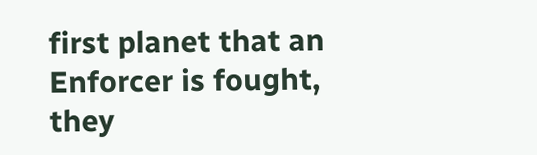first planet that an Enforcer is fought, they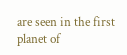are seen in the first planet of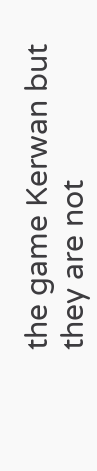the game Kerwan but they are not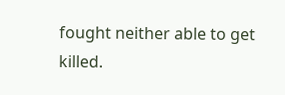fought neither able to get killed.